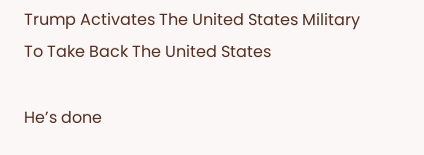Trump Activates The United States Military To Take Back The United States

He’s done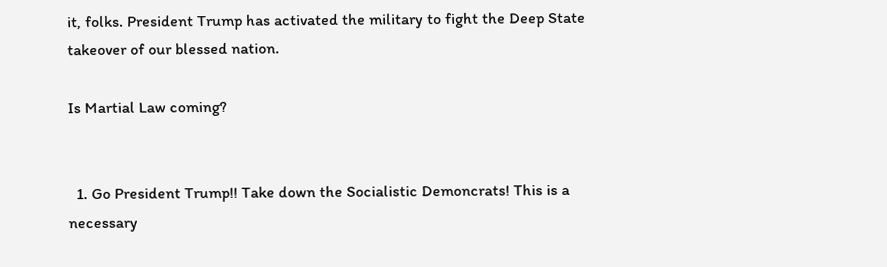it, folks. President Trump has activated the military to fight the Deep State takeover of our blessed nation.

Is Martial Law coming?


  1. Go President Trump!! Take down the Socialistic Demoncrats! This is a necessary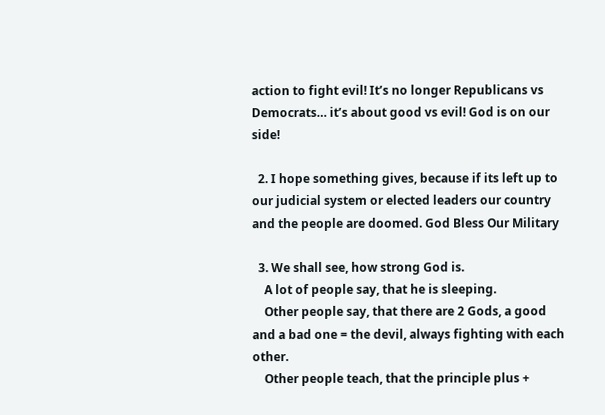action to fight evil! It’s no longer Republicans vs Democrats… it’s about good vs evil! God is on our side!

  2. I hope something gives, because if its left up to our judicial system or elected leaders our country and the people are doomed. God Bless Our Military

  3. We shall see, how strong God is.
    A lot of people say, that he is sleeping.
    Other people say, that there are 2 Gods, a good and a bad one = the devil, always fighting with each other.
    Other people teach, that the principle plus +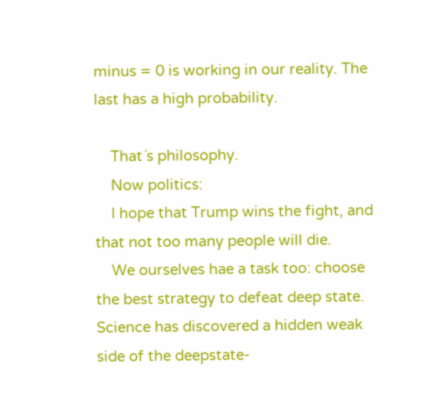minus = 0 is working in our reality. The last has a high probability.

    That´s philosophy.
    Now politics:
    I hope that Trump wins the fight, and that not too many people will die.
    We ourselves hae a task too: choose the best strategy to defeat deep state. Science has discovered a hidden weak side of the deepstate-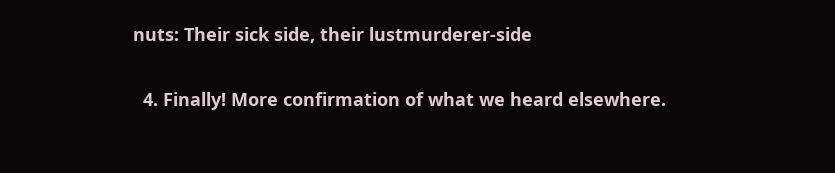nuts: Their sick side, their lustmurderer-side

  4. Finally! More confirmation of what we heard elsewhere.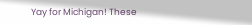Yay for Michigan! These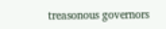treasonous governors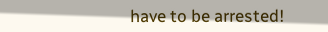have to be arrested!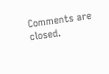Comments are closed.